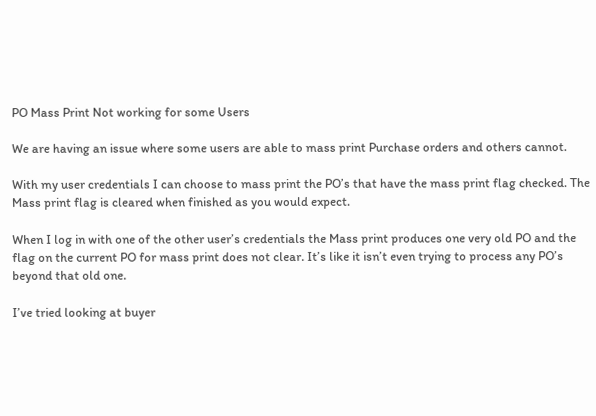PO Mass Print Not working for some Users

We are having an issue where some users are able to mass print Purchase orders and others cannot.

With my user credentials I can choose to mass print the PO’s that have the mass print flag checked. The Mass print flag is cleared when finished as you would expect.

When I log in with one of the other user’s credentials the Mass print produces one very old PO and the flag on the current PO for mass print does not clear. It’s like it isn’t even trying to process any PO’s beyond that old one.

I’ve tried looking at buyer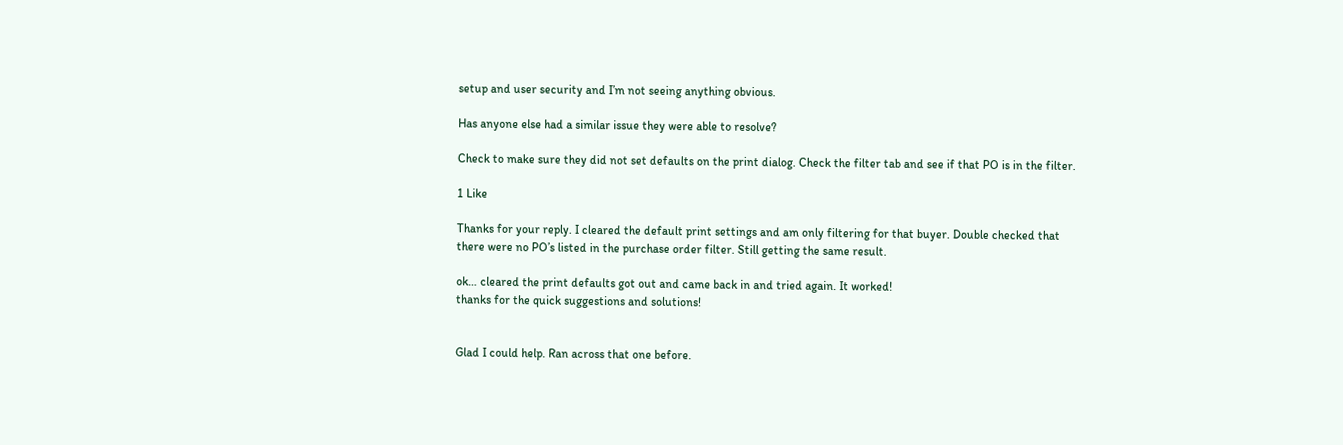setup and user security and I’m not seeing anything obvious.

Has anyone else had a similar issue they were able to resolve?

Check to make sure they did not set defaults on the print dialog. Check the filter tab and see if that PO is in the filter.

1 Like

Thanks for your reply. I cleared the default print settings and am only filtering for that buyer. Double checked that there were no PO’s listed in the purchase order filter. Still getting the same result.

ok… cleared the print defaults got out and came back in and tried again. It worked!
thanks for the quick suggestions and solutions!


Glad I could help. Ran across that one before.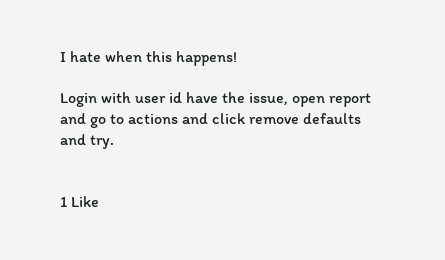I hate when this happens!

Login with user id have the issue, open report and go to actions and click remove defaults and try.


1 Like